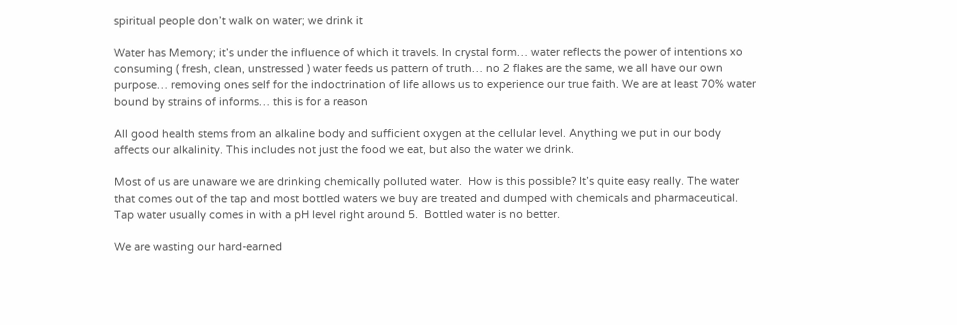spiritual people don’t walk on water; we drink it

Water has Memory; it’s under the influence of which it travels. In crystal form… water reflects the power of intentions xo consuming ( fresh, clean, unstressed ) water feeds us pattern of truth… no 2 flakes are the same, we all have our own purpose… removing ones self for the indoctrination of life allows us to experience our true faith. We are at least 70% water bound by strains of informs… this is for a reason

All good health stems from an alkaline body and sufficient oxygen at the cellular level. Anything we put in our body affects our alkalinity. This includes not just the food we eat, but also the water we drink.

Most of us are unaware we are drinking chemically polluted water.  How is this possible? It’s quite easy really. The water that comes out of the tap and most bottled waters we buy are treated and dumped with chemicals and pharmaceutical. Tap water usually comes in with a pH level right around 5.  Bottled water is no better.

We are wasting our hard-earned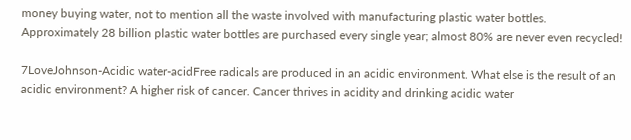money buying water, not to mention all the waste involved with manufacturing plastic water bottles. Approximately 28 billion plastic water bottles are purchased every single year; almost 80% are never even recycled!

7LoveJohnson-Acidic water-acidFree radicals are produced in an acidic environment. What else is the result of an acidic environment? A higher risk of cancer. Cancer thrives in acidity and drinking acidic water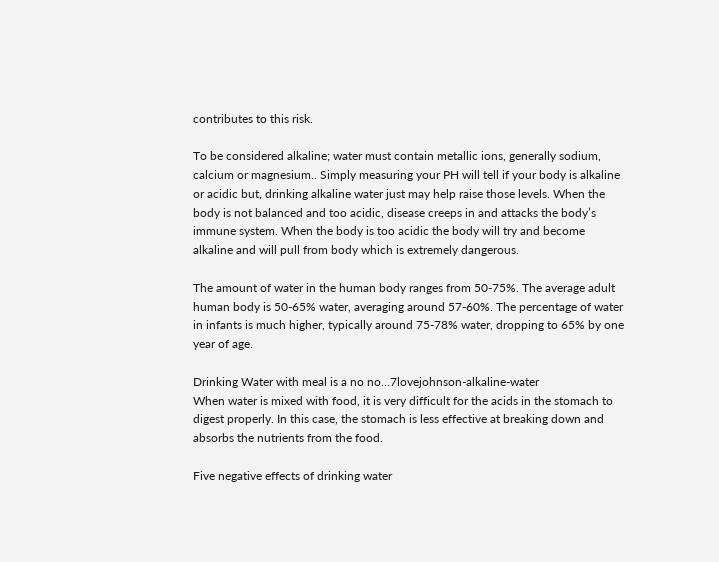contributes to this risk.

To be considered alkaline; water must contain metallic ions, generally sodium, calcium or magnesium.. Simply measuring your PH will tell if your body is alkaline or acidic but, drinking alkaline water just may help raise those levels. When the body is not balanced and too acidic, disease creeps in and attacks the body’s immune system. When the body is too acidic the body will try and become alkaline and will pull from body which is extremely dangerous.

The amount of water in the human body ranges from 50-75%. The average adult human body is 50-65% water, averaging around 57-60%. The percentage of water in infants is much higher, typically around 75-78% water, dropping to 65% by one year of age.

Drinking Water with meal is a no no…7lovejohnson-alkaline-water
When water is mixed with food, it is very difficult for the acids in the stomach to digest properly. In this case, the stomach is less effective at breaking down and absorbs the nutrients from the food.

Five negative effects of drinking water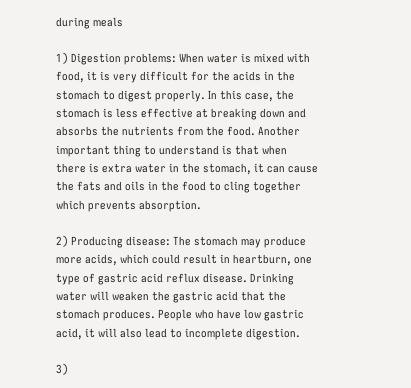during meals

1) Digestion problems: When water is mixed with food, it is very difficult for the acids in the stomach to digest properly. In this case, the stomach is less effective at breaking down and absorbs the nutrients from the food. Another important thing to understand is that when there is extra water in the stomach, it can cause the fats and oils in the food to cling together which prevents absorption.

2) Producing disease: The stomach may produce more acids, which could result in heartburn, one type of gastric acid reflux disease. Drinking water will weaken the gastric acid that the stomach produces. People who have low gastric acid, it will also lead to incomplete digestion.

3)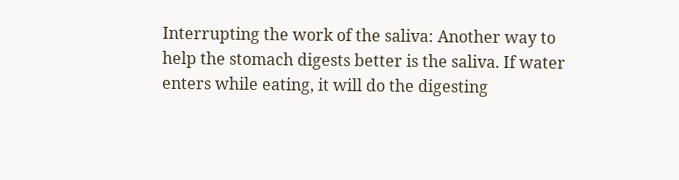Interrupting the work of the saliva: Another way to help the stomach digests better is the saliva. If water enters while eating, it will do the digesting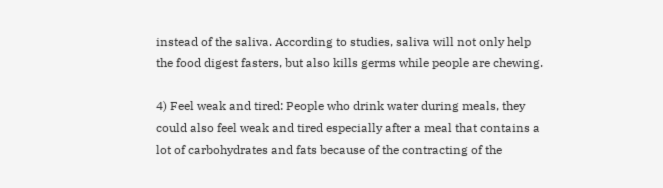instead of the saliva. According to studies, saliva will not only help the food digest fasters, but also kills germs while people are chewing.

4) Feel weak and tired: People who drink water during meals, they could also feel weak and tired especially after a meal that contains a lot of carbohydrates and fats because of the contracting of the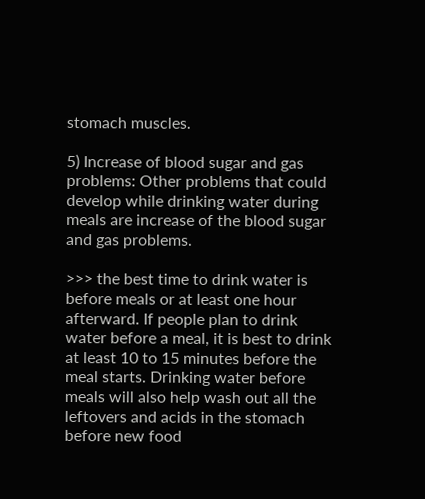stomach muscles.

5) Increase of blood sugar and gas problems: Other problems that could develop while drinking water during meals are increase of the blood sugar and gas problems.

>>> the best time to drink water is before meals or at least one hour afterward. If people plan to drink water before a meal, it is best to drink at least 10 to 15 minutes before the meal starts. Drinking water before meals will also help wash out all the leftovers and acids in the stomach before new food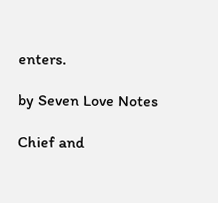enters.

by Seven Love Notes

Chief and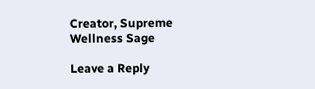Creator, Supreme Wellness Sage

Leave a Reply